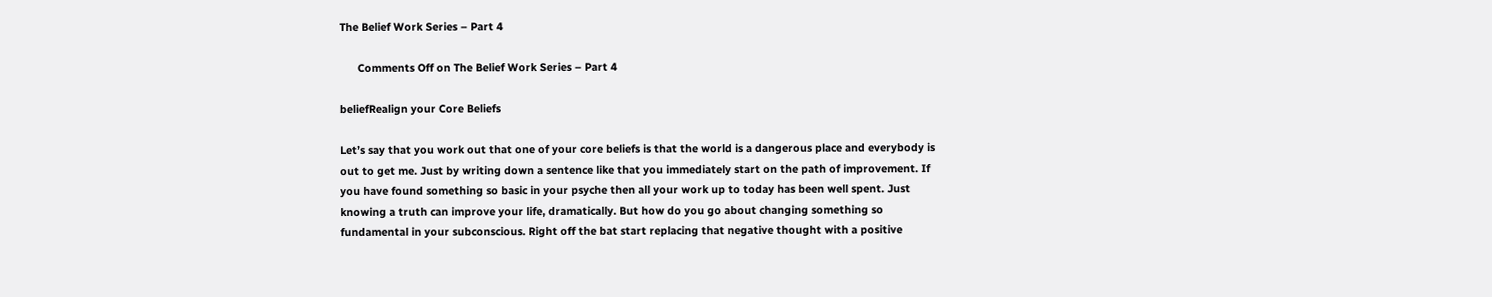The Belief Work Series – Part 4

      Comments Off on The Belief Work Series – Part 4

beliefRealign your Core Beliefs

Let’s say that you work out that one of your core beliefs is that the world is a dangerous place and everybody is out to get me. Just by writing down a sentence like that you immediately start on the path of improvement. If you have found something so basic in your psyche then all your work up to today has been well spent. Just knowing a truth can improve your life, dramatically. But how do you go about changing something so fundamental in your subconscious. Right off the bat start replacing that negative thought with a positive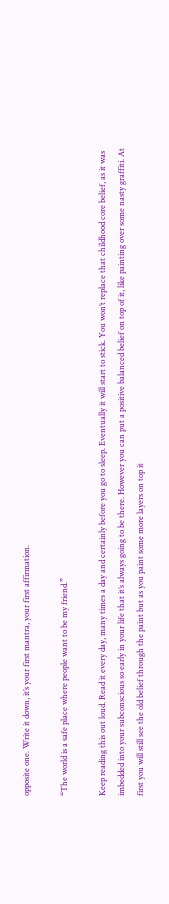opposite one. Write it down, it’s your first mantra, your first affirmation.

“The world is a safe place where people want to be my friend.”

Keep reading this out loud. Read it every day, many times a day and certainly before you go to sleep. Eventually it will start to stick. You won’t replace that childhood core belief, as it was imbedded into your subconscious so early in your life that it’s always going to be there. However you can put a positive balanced belief on top of it, like painting over some nasty graffiti. At first you will still see the old belief through the paint but as you paint some more layers on top it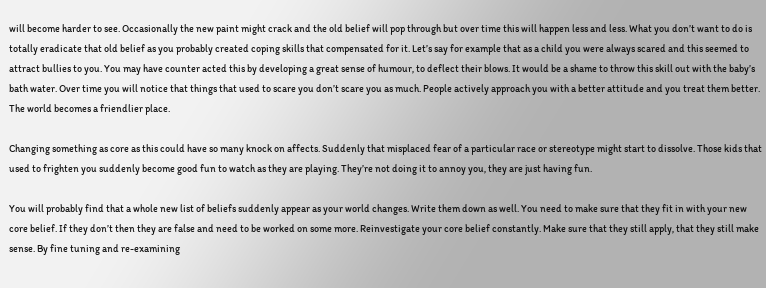will become harder to see. Occasionally the new paint might crack and the old belief will pop through but over time this will happen less and less. What you don’t want to do is totally eradicate that old belief as you probably created coping skills that compensated for it. Let’s say for example that as a child you were always scared and this seemed to attract bullies to you. You may have counter acted this by developing a great sense of humour, to deflect their blows. It would be a shame to throw this skill out with the baby’s bath water. Over time you will notice that things that used to scare you don’t scare you as much. People actively approach you with a better attitude and you treat them better. The world becomes a friendlier place.

Changing something as core as this could have so many knock on affects. Suddenly that misplaced fear of a particular race or stereotype might start to dissolve. Those kids that used to frighten you suddenly become good fun to watch as they are playing. They’re not doing it to annoy you, they are just having fun.

You will probably find that a whole new list of beliefs suddenly appear as your world changes. Write them down as well. You need to make sure that they fit in with your new core belief. If they don’t then they are false and need to be worked on some more. Reinvestigate your core belief constantly. Make sure that they still apply, that they still make sense. By fine tuning and re-examining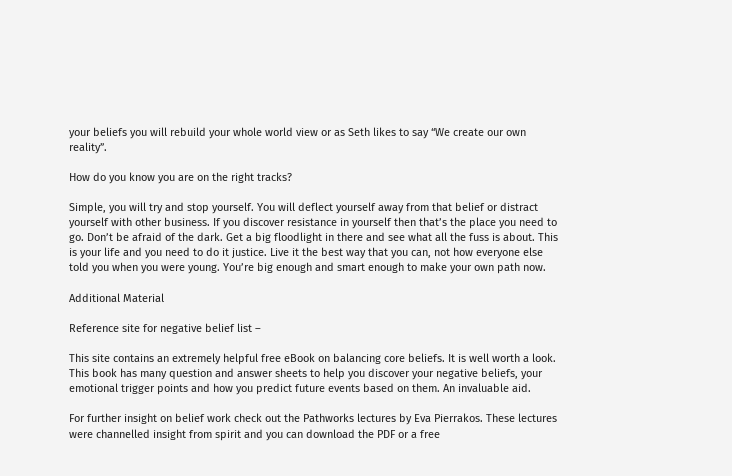your beliefs you will rebuild your whole world view or as Seth likes to say “We create our own reality”.

How do you know you are on the right tracks?

Simple, you will try and stop yourself. You will deflect yourself away from that belief or distract yourself with other business. If you discover resistance in yourself then that’s the place you need to go. Don’t be afraid of the dark. Get a big floodlight in there and see what all the fuss is about. This is your life and you need to do it justice. Live it the best way that you can, not how everyone else told you when you were young. You’re big enough and smart enough to make your own path now.

Additional Material

Reference site for negative belief list –

This site contains an extremely helpful free eBook on balancing core beliefs. It is well worth a look. This book has many question and answer sheets to help you discover your negative beliefs, your emotional trigger points and how you predict future events based on them. An invaluable aid.

For further insight on belief work check out the Pathworks lectures by Eva Pierrakos. These lectures were channelled insight from spirit and you can download the PDF or a free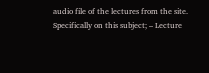audio file of the lectures from the site.
Specifically on this subject; – Lecture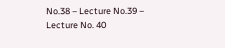No.38 – Lecture No.39 – Lecture No. 40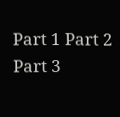Part 1 Part 2 Part 3